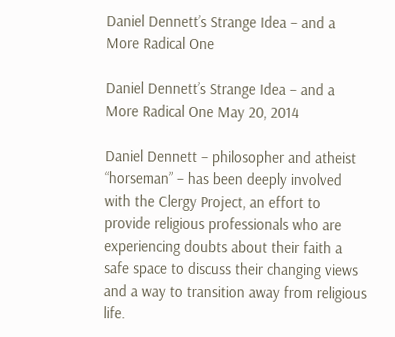Daniel Dennett’s Strange Idea – and a More Radical One

Daniel Dennett’s Strange Idea – and a More Radical One May 20, 2014

Daniel Dennett – philosopher and atheist “horseman” – has been deeply involved with the Clergy Project, an effort to provide religious professionals who are experiencing doubts about their faith a safe space to discuss their changing views and a way to transition away from religious life.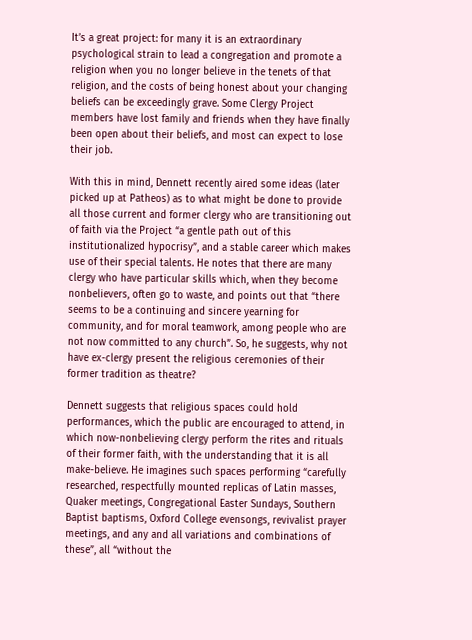It’s a great project: for many it is an extraordinary psychological strain to lead a congregation and promote a religion when you no longer believe in the tenets of that religion, and the costs of being honest about your changing beliefs can be exceedingly grave. Some Clergy Project members have lost family and friends when they have finally been open about their beliefs, and most can expect to lose their job.

With this in mind, Dennett recently aired some ideas (later picked up at Patheos) as to what might be done to provide all those current and former clergy who are transitioning out of faith via the Project “a gentle path out of this institutionalized hypocrisy”, and a stable career which makes use of their special talents. He notes that there are many clergy who have particular skills which, when they become nonbelievers, often go to waste, and points out that “there seems to be a continuing and sincere yearning for community, and for moral teamwork, among people who are not now committed to any church”. So, he suggests, why not have ex-clergy present the religious ceremonies of their former tradition as theatre?

Dennett suggests that religious spaces could hold performances, which the public are encouraged to attend, in which now-nonbelieving clergy perform the rites and rituals of their former faith, with the understanding that it is all make-believe. He imagines such spaces performing “carefully researched, respectfully mounted replicas of Latin masses, Quaker meetings, Congregational Easter Sundays, Southern Baptist baptisms, Oxford College evensongs, revivalist prayer meetings, and any and all variations and combinations of these”, all “without the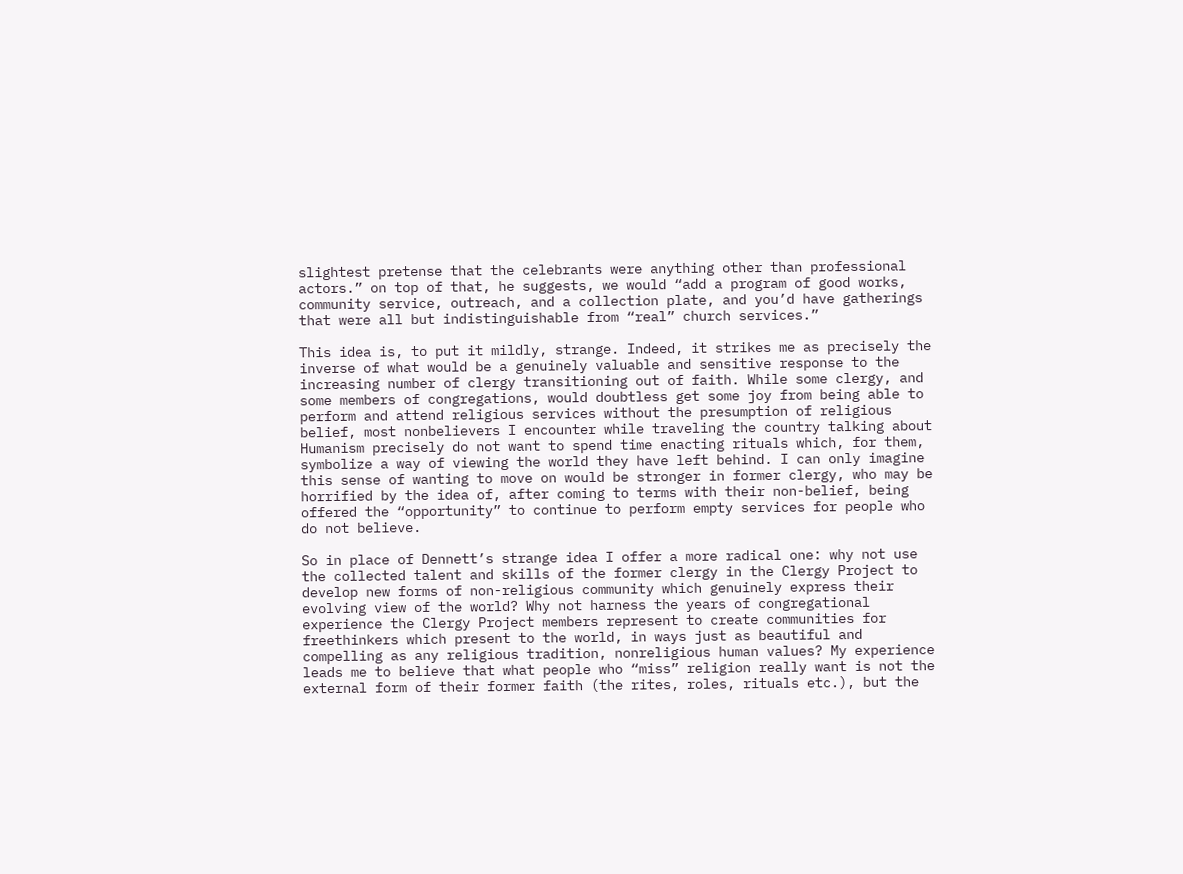slightest pretense that the celebrants were anything other than professional actors.” on top of that, he suggests, we would “add a program of good works, community service, outreach, and a collection plate, and you’d have gatherings that were all but indistinguishable from “real” church services.”

This idea is, to put it mildly, strange. Indeed, it strikes me as precisely the inverse of what would be a genuinely valuable and sensitive response to the increasing number of clergy transitioning out of faith. While some clergy, and some members of congregations, would doubtless get some joy from being able to perform and attend religious services without the presumption of religious belief, most nonbelievers I encounter while traveling the country talking about Humanism precisely do not want to spend time enacting rituals which, for them, symbolize a way of viewing the world they have left behind. I can only imagine this sense of wanting to move on would be stronger in former clergy, who may be horrified by the idea of, after coming to terms with their non-belief, being offered the “opportunity” to continue to perform empty services for people who do not believe.

So in place of Dennett’s strange idea I offer a more radical one: why not use the collected talent and skills of the former clergy in the Clergy Project to develop new forms of non-religious community which genuinely express their evolving view of the world? Why not harness the years of congregational experience the Clergy Project members represent to create communities for freethinkers which present to the world, in ways just as beautiful and compelling as any religious tradition, nonreligious human values? My experience leads me to believe that what people who “miss” religion really want is not the external form of their former faith (the rites, roles, rituals etc.), but the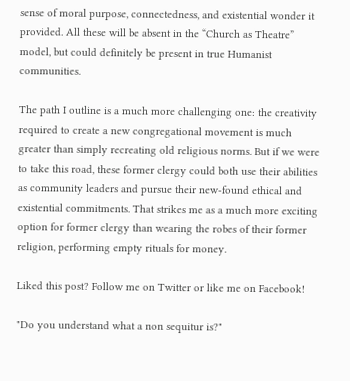sense of moral purpose, connectedness, and existential wonder it provided. All these will be absent in the “Church as Theatre” model, but could definitely be present in true Humanist communities.

The path I outline is a much more challenging one: the creativity required to create a new congregational movement is much greater than simply recreating old religious norms. But if we were to take this road, these former clergy could both use their abilities as community leaders and pursue their new-found ethical and existential commitments. That strikes me as a much more exciting option for former clergy than wearing the robes of their former religion, performing empty rituals for money.

Liked this post? Follow me on Twitter or like me on Facebook!

"Do you understand what a non sequitur is?"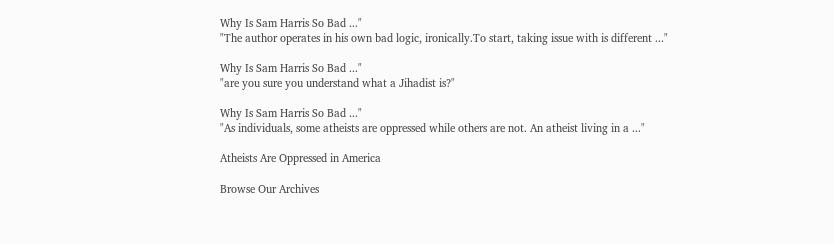Why Is Sam Harris So Bad ..."
"The author operates in his own bad logic, ironically.To start, taking issue with is different ..."

Why Is Sam Harris So Bad ..."
"are you sure you understand what a Jihadist is?"

Why Is Sam Harris So Bad ..."
"As individuals, some atheists are oppressed while others are not. An atheist living in a ..."

Atheists Are Oppressed in America

Browse Our Archives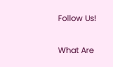Follow Us!

What Are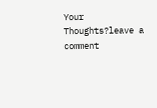Your Thoughts?leave a comment